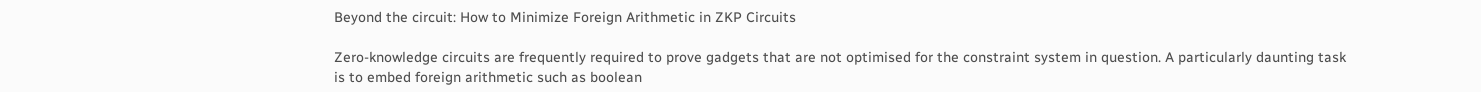Beyond the circuit: How to Minimize Foreign Arithmetic in ZKP Circuits

Zero-knowledge circuits are frequently required to prove gadgets that are not optimised for the constraint system in question. A particularly daunting task is to embed foreign arithmetic such as boolean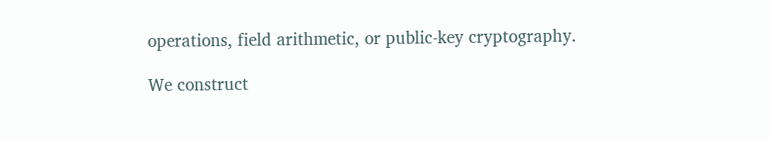operations, field arithmetic, or public-key cryptography.

We construct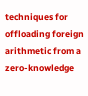techniques for offloading foreign arithmetic from a zero-knowledge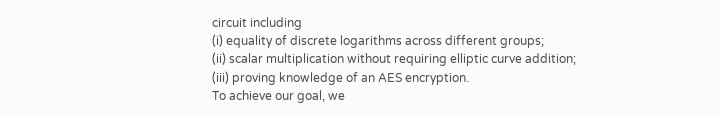circuit including
(i) equality of discrete logarithms across different groups;
(ii) scalar multiplication without requiring elliptic curve addition;
(iii) proving knowledge of an AES encryption.
To achieve our goal, we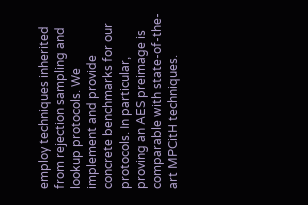employ techniques inherited from rejection sampling and lookup protocols. We implement and provide concrete benchmarks for our protocols. In particular, proving an AES preimage is comparable with state-of-the-art MPCitH techniques.